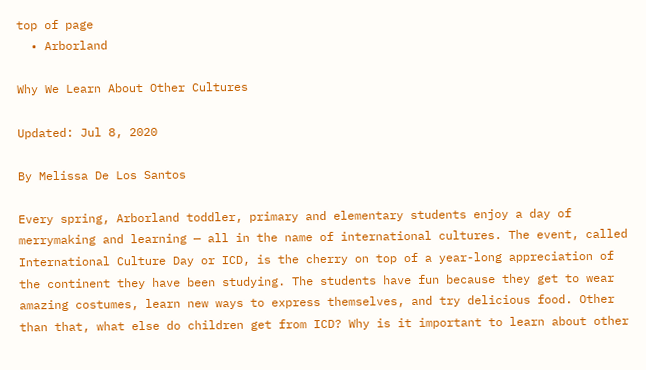top of page
  • Arborland

Why We Learn About Other Cultures

Updated: Jul 8, 2020

By Melissa De Los Santos

Every spring, Arborland toddler, primary and elementary students enjoy a day of merrymaking and learning — all in the name of international cultures. The event, called International Culture Day or ICD, is the cherry on top of a year-long appreciation of the continent they have been studying. The students have fun because they get to wear amazing costumes, learn new ways to express themselves, and try delicious food. Other than that, what else do children get from ICD? Why is it important to learn about other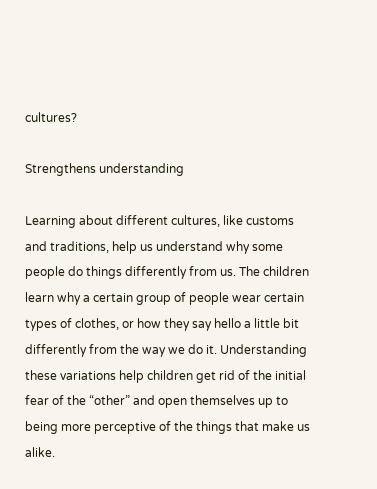cultures?

Strengthens understanding

Learning about different cultures, like customs and traditions, help us understand why some people do things differently from us. The children learn why a certain group of people wear certain types of clothes, or how they say hello a little bit differently from the way we do it. Understanding these variations help children get rid of the initial fear of the “other” and open themselves up to being more perceptive of the things that make us alike.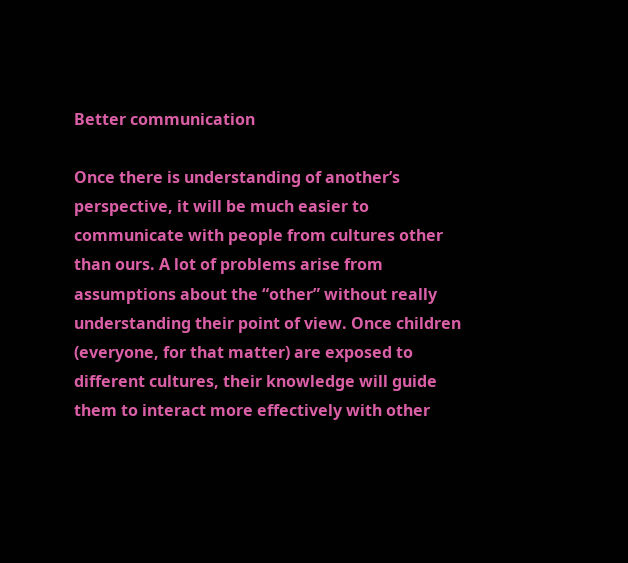Better communication

Once there is understanding of another’s perspective, it will be much easier to communicate with people from cultures other than ours. A lot of problems arise from assumptions about the “other” without really understanding their point of view. Once children (everyone, for that matter) are exposed to different cultures, their knowledge will guide them to interact more effectively with other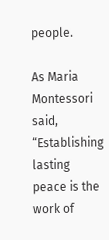people.

As Maria Montessori said, “Establishing lasting peace is the work of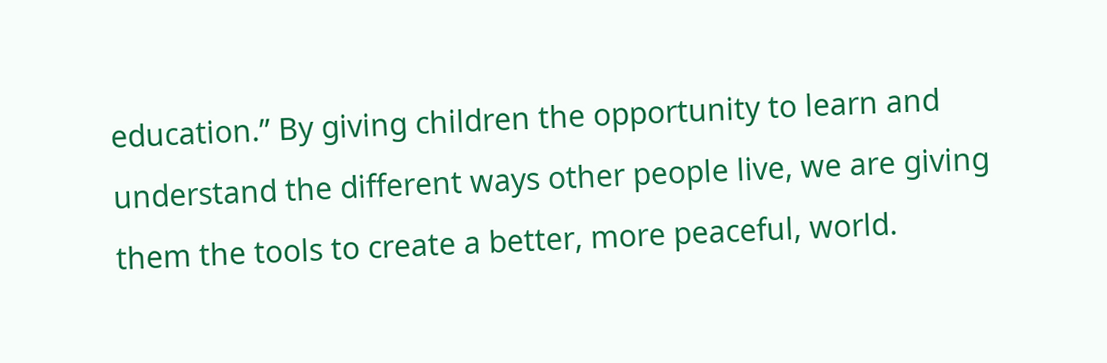education.” By giving children the opportunity to learn and understand the different ways other people live, we are giving them the tools to create a better, more peaceful, world.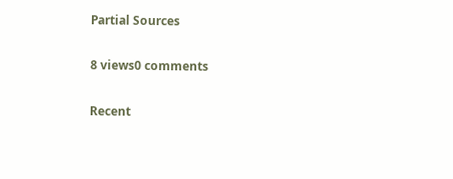Partial Sources

8 views0 comments

Recent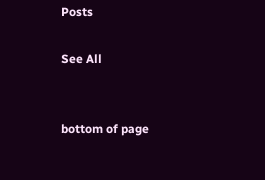Posts

See All


bottom of page